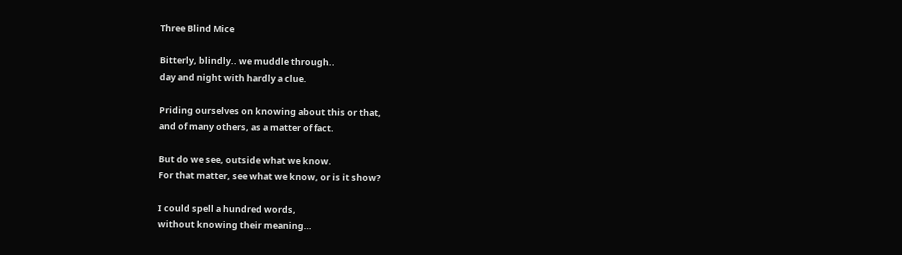Three Blind Mice

Bitterly, blindly.. we muddle through..
day and night with hardly a clue.

Priding ourselves on knowing about this or that,
and of many others, as a matter of fact.

But do we see, outside what we know.
For that matter, see what we know, or is it show?

I could spell a hundred words,
without knowing their meaning…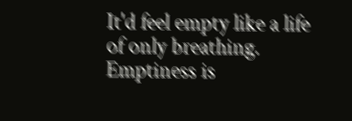It'd feel empty like a life of only breathing.
Emptiness is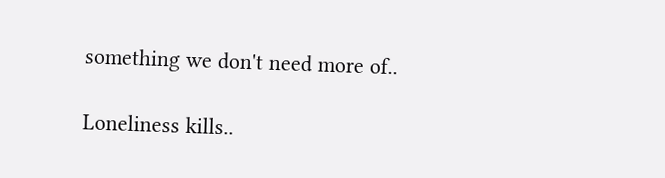something we don't need more of..

Loneliness kills..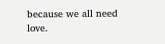because we all need love.